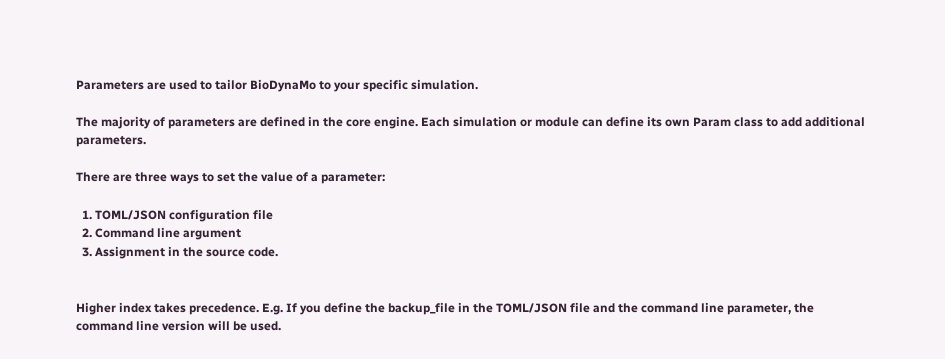Parameters are used to tailor BioDynaMo to your specific simulation.

The majority of parameters are defined in the core engine. Each simulation or module can define its own Param class to add additional parameters.

There are three ways to set the value of a parameter:

  1. TOML/JSON configuration file
  2. Command line argument
  3. Assignment in the source code.


Higher index takes precedence. E.g. If you define the backup_file in the TOML/JSON file and the command line parameter, the command line version will be used.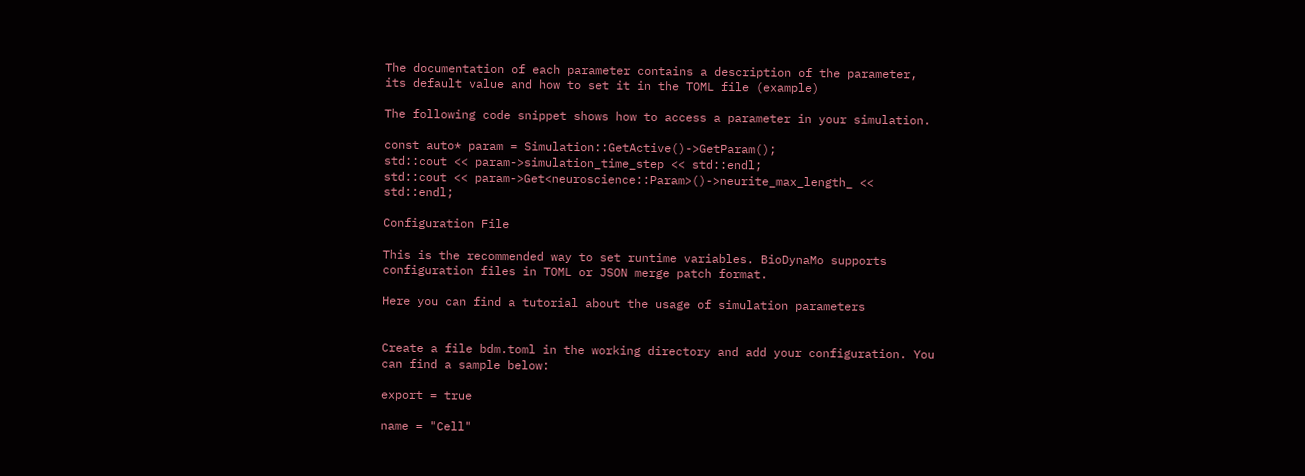The documentation of each parameter contains a description of the parameter, its default value and how to set it in the TOML file (example)

The following code snippet shows how to access a parameter in your simulation.

const auto* param = Simulation::GetActive()->GetParam();
std::cout << param->simulation_time_step << std::endl;
std::cout << param->Get<neuroscience::Param>()->neurite_max_length_ << std::endl;

Configuration File

This is the recommended way to set runtime variables. BioDynaMo supports configuration files in TOML or JSON merge patch format.

Here you can find a tutorial about the usage of simulation parameters


Create a file bdm.toml in the working directory and add your configuration. You can find a sample below:

export = true

name = "Cell"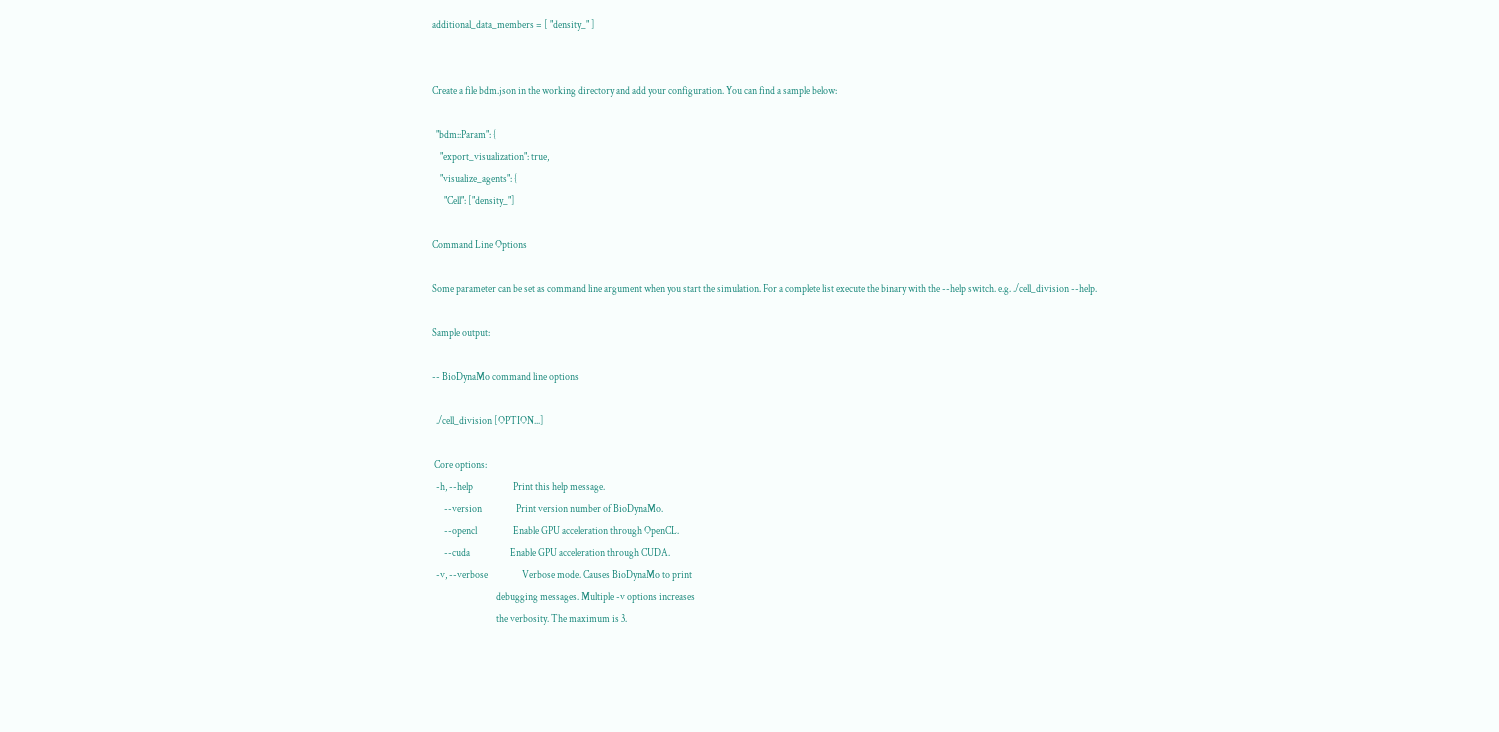additional_data_members = [ "density_" ]


Create a file bdm.json in the working directory and add your configuration. You can find a sample below:

  "bdm::Param": {
    "export_visualization": true,
    "visualize_agents": {
      "Cell": ["density_"]

Command Line Options

Some parameter can be set as command line argument when you start the simulation. For a complete list execute the binary with the --help switch. e.g. ./cell_division --help.

Sample output:

-- BioDynaMo command line options

  ./cell_division [OPTION...]

 Core options:
  -h, --help                    Print this help message.
      --version                 Print version number of BioDynaMo.
      --opencl                  Enable GPU acceleration through OpenCL.
      --cuda                    Enable GPU acceleration through CUDA.
  -v, --verbose                 Verbose mode. Causes BioDynaMo to print
                                debugging messages. Multiple -v options increases
                                the verbosity. The maximum is 3.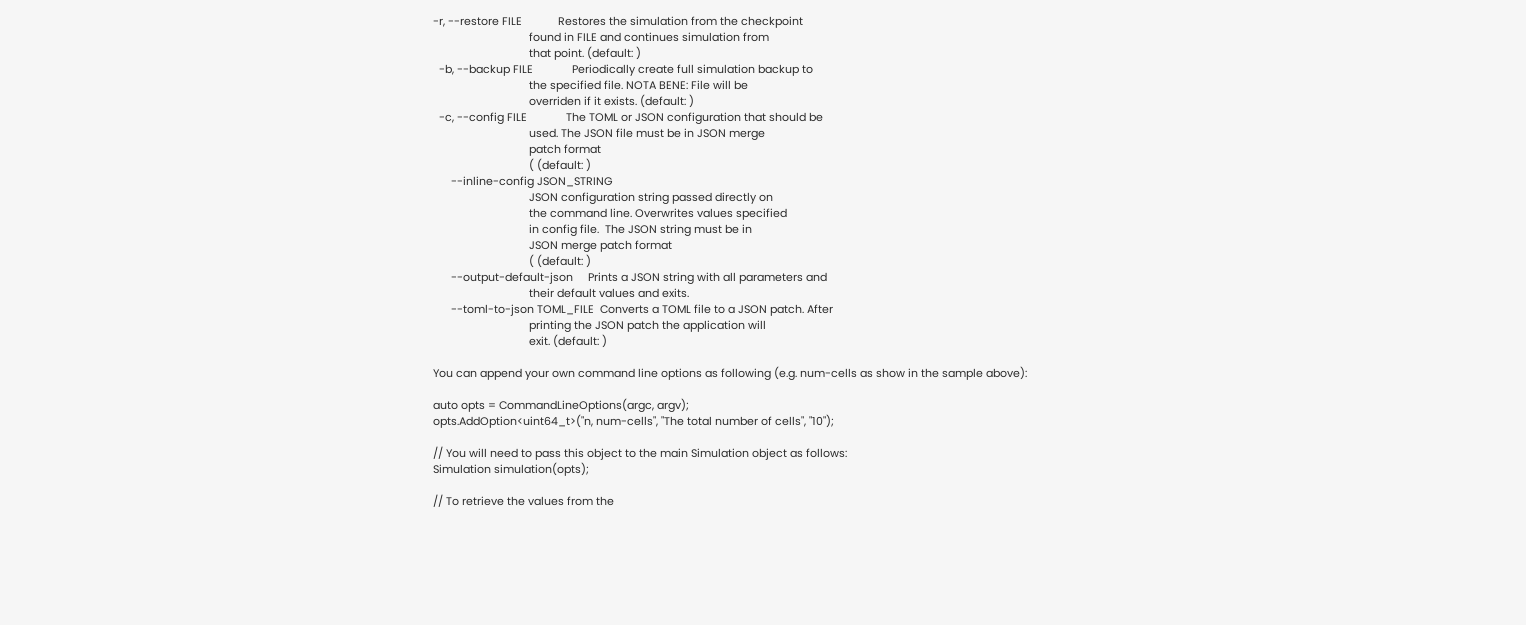-r, --restore FILE            Restores the simulation from the checkpoint
                                found in FILE and continues simulation from
                                that point. (default: )
  -b, --backup FILE             Periodically create full simulation backup to
                                the specified file. NOTA BENE: File will be
                                overriden if it exists. (default: )
  -c, --config FILE             The TOML or JSON configuration that should be
                                used. The JSON file must be in JSON merge
                                patch format
                                ( (default: )
      --inline-config JSON_STRING
                                JSON configuration string passed directly on
                                the command line. Overwrites values specified
                                in config file.  The JSON string must be in
                                JSON merge patch format
                                ( (default: )
      --output-default-json     Prints a JSON string with all parameters and
                                their default values and exits.
      --toml-to-json TOML_FILE  Converts a TOML file to a JSON patch. After
                                printing the JSON patch the application will
                                exit. (default: )

You can append your own command line options as following (e.g. num-cells as show in the sample above):

auto opts = CommandLineOptions(argc, argv);
opts.AddOption<uint64_t>("n, num-cells", "The total number of cells", "10");

// You will need to pass this object to the main Simulation object as follows:
Simulation simulation(opts);

// To retrieve the values from the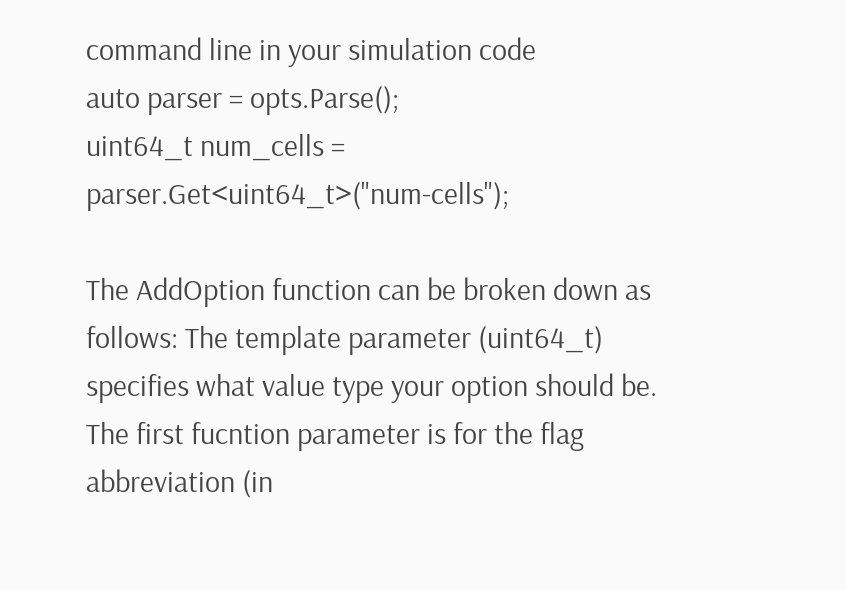command line in your simulation code
auto parser = opts.Parse();
uint64_t num_cells = parser.Get<uint64_t>("num-cells");

The AddOption function can be broken down as follows: The template parameter (uint64_t) specifies what value type your option should be. The first fucntion parameter is for the flag abbreviation (in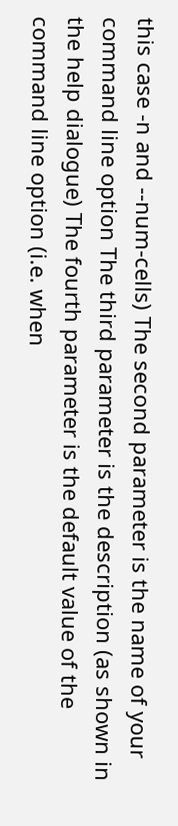this case -n and --num-cells) The second parameter is the name of your command line option The third parameter is the description (as shown in the help dialogue) The fourth parameter is the default value of the command line option (i.e. when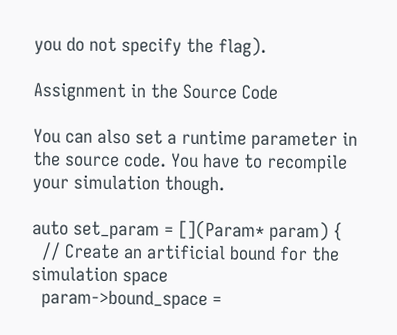you do not specify the flag).

Assignment in the Source Code

You can also set a runtime parameter in the source code. You have to recompile your simulation though.

auto set_param = [](Param* param) {
  // Create an artificial bound for the simulation space
  param->bound_space =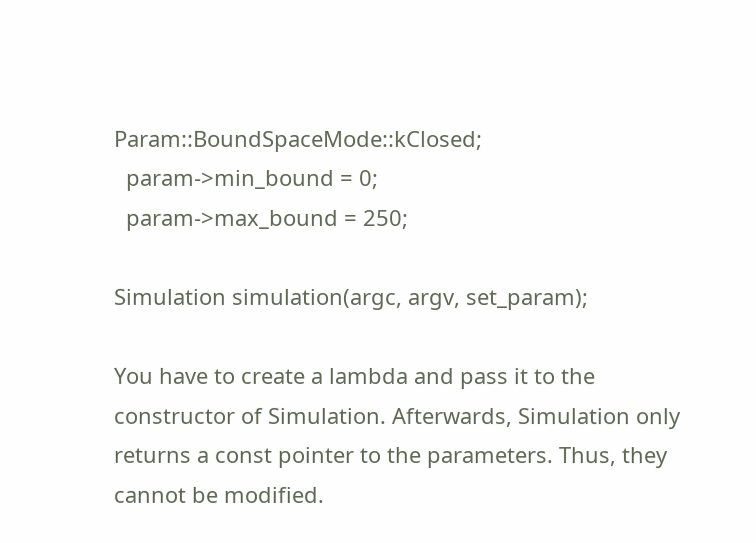Param::BoundSpaceMode::kClosed;
  param->min_bound = 0;
  param->max_bound = 250;

Simulation simulation(argc, argv, set_param);

You have to create a lambda and pass it to the constructor of Simulation. Afterwards, Simulation only returns a const pointer to the parameters. Thus, they cannot be modified.